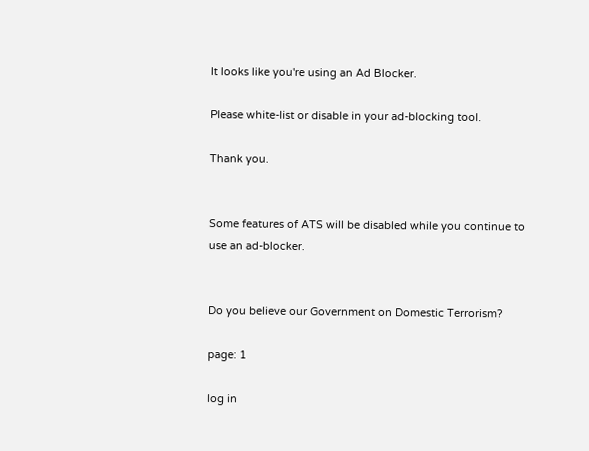It looks like you're using an Ad Blocker.

Please white-list or disable in your ad-blocking tool.

Thank you.


Some features of ATS will be disabled while you continue to use an ad-blocker.


Do you believe our Government on Domestic Terrorism?

page: 1

log in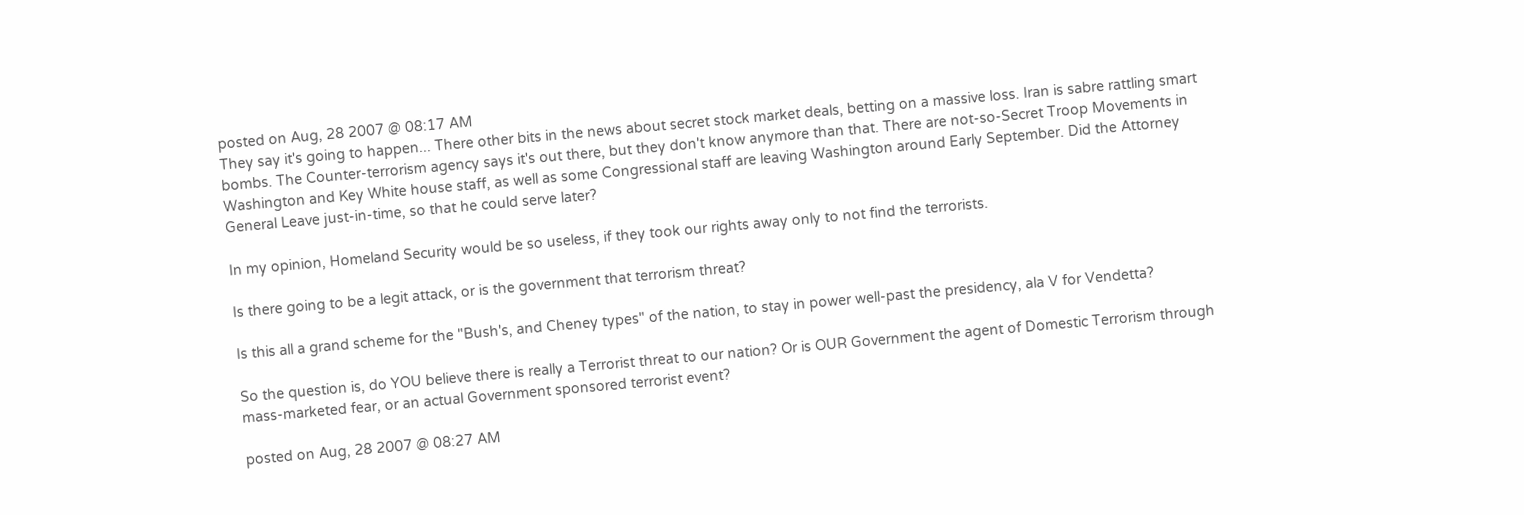posted on Aug, 28 2007 @ 08:17 AM
They say it's going to happen... There other bits in the news about secret stock market deals, betting on a massive loss. Iran is sabre rattling smart bombs. The Counter-terrorism agency says it's out there, but they don't know anymore than that. There are not-so-Secret Troop Movements in Washington and Key White house staff, as well as some Congressional staff are leaving Washington around Early September. Did the Attorney General Leave just-in-time, so that he could serve later?

In my opinion, Homeland Security would be so useless, if they took our rights away only to not find the terrorists.

Is there going to be a legit attack, or is the government that terrorism threat?

Is this all a grand scheme for the "Bush's, and Cheney types" of the nation, to stay in power well-past the presidency, ala V for Vendetta?

So the question is, do YOU believe there is really a Terrorist threat to our nation? Or is OUR Government the agent of Domestic Terrorism through mass-marketed fear, or an actual Government sponsored terrorist event?

posted on Aug, 28 2007 @ 08:27 AM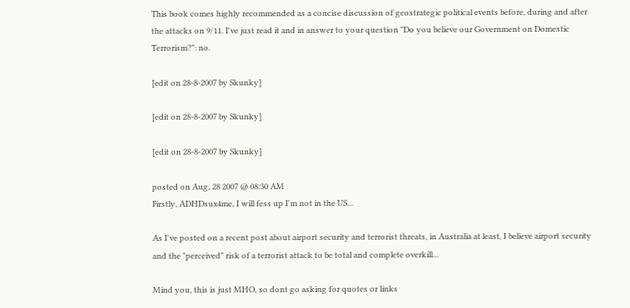This book comes highly recommended as a concise discussion of geostrategic political events before, during and after the attacks on 9/11. I've just read it and in answer to your question "Do you believe our Government on Domestic Terrorism?": no.

[edit on 28-8-2007 by Skunky]

[edit on 28-8-2007 by Skunky]

[edit on 28-8-2007 by Skunky]

posted on Aug, 28 2007 @ 08:30 AM
Firstly, ADHDsux4me, I will fess up I'm not in the US...

As I've posted on a recent post about airport security and terrorist threats, in Australia at least, I believe airport security and the "perceived" risk of a terrorist attack to be total and complete overkill...

Mind you, this is just MHO, so dont go asking for quotes or links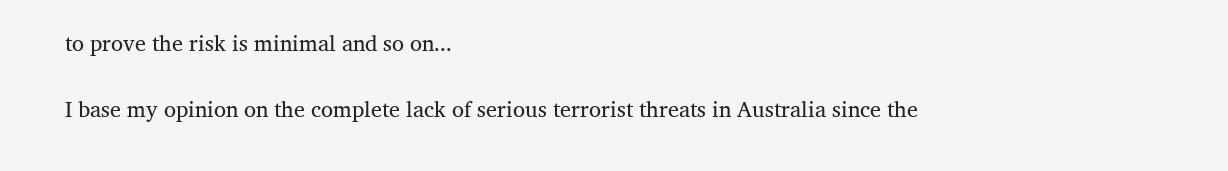to prove the risk is minimal and so on...

I base my opinion on the complete lack of serious terrorist threats in Australia since the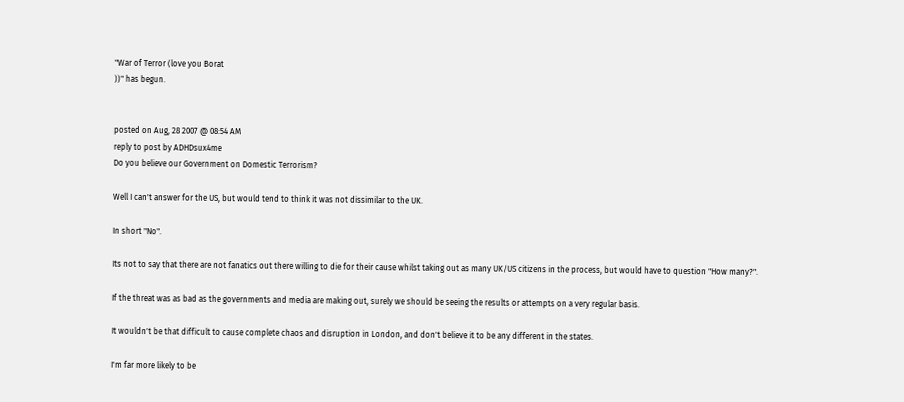"War of Terror (love you Borat
))" has begun.


posted on Aug, 28 2007 @ 08:54 AM
reply to post by ADHDsux4me
Do you believe our Government on Domestic Terrorism?

Well I can't answer for the US, but would tend to think it was not dissimilar to the UK.

In short "No".

Its not to say that there are not fanatics out there willing to die for their cause whilst taking out as many UK/US citizens in the process, but would have to question "How many?".

If the threat was as bad as the governments and media are making out, surely we should be seeing the results or attempts on a very regular basis.

It wouldn't be that difficult to cause complete chaos and disruption in London, and don't believe it to be any different in the states.

I'm far more likely to be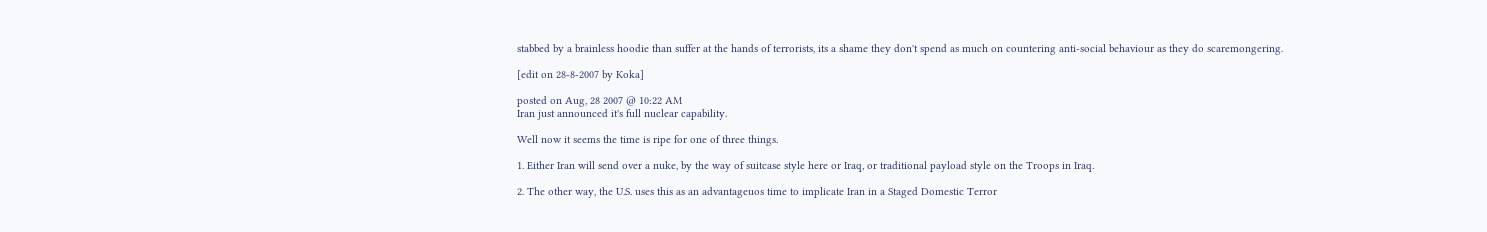stabbed by a brainless hoodie than suffer at the hands of terrorists, its a shame they don't spend as much on countering anti-social behaviour as they do scaremongering.

[edit on 28-8-2007 by Koka]

posted on Aug, 28 2007 @ 10:22 AM
Iran just announced it's full nuclear capability.

Well now it seems the time is ripe for one of three things.

1. Either Iran will send over a nuke, by the way of suitcase style here or Iraq, or traditional payload style on the Troops in Iraq.

2. The other way, the U.S. uses this as an advantageuos time to implicate Iran in a Staged Domestic Terror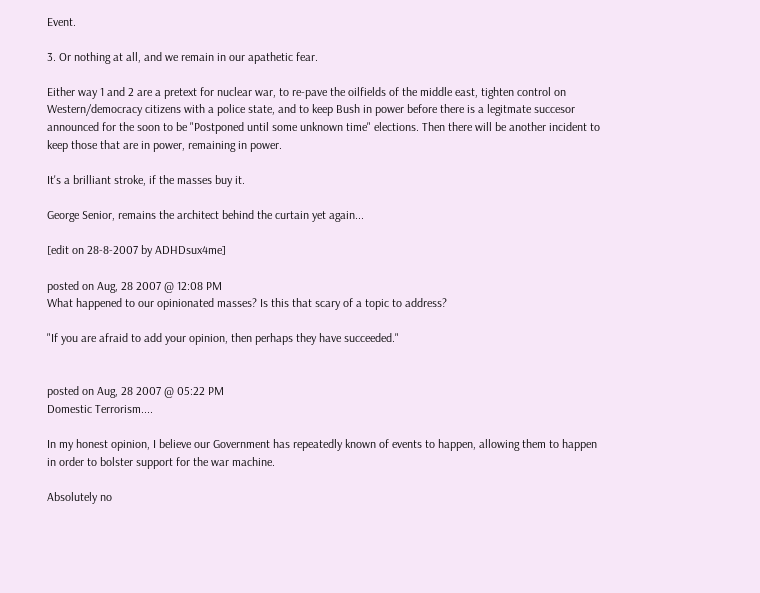Event.

3. Or nothing at all, and we remain in our apathetic fear.

Either way 1 and 2 are a pretext for nuclear war, to re-pave the oilfields of the middle east, tighten control on Western/democracy citizens with a police state, and to keep Bush in power before there is a legitmate succesor announced for the soon to be "Postponed until some unknown time" elections. Then there will be another incident to keep those that are in power, remaining in power.

It's a brilliant stroke, if the masses buy it.

George Senior, remains the architect behind the curtain yet again...

[edit on 28-8-2007 by ADHDsux4me]

posted on Aug, 28 2007 @ 12:08 PM
What happened to our opinionated masses? Is this that scary of a topic to address?

"If you are afraid to add your opinion, then perhaps they have succeeded."


posted on Aug, 28 2007 @ 05:22 PM
Domestic Terrorism....

In my honest opinion, I believe our Government has repeatedly known of events to happen, allowing them to happen in order to bolster support for the war machine.

Absolutely no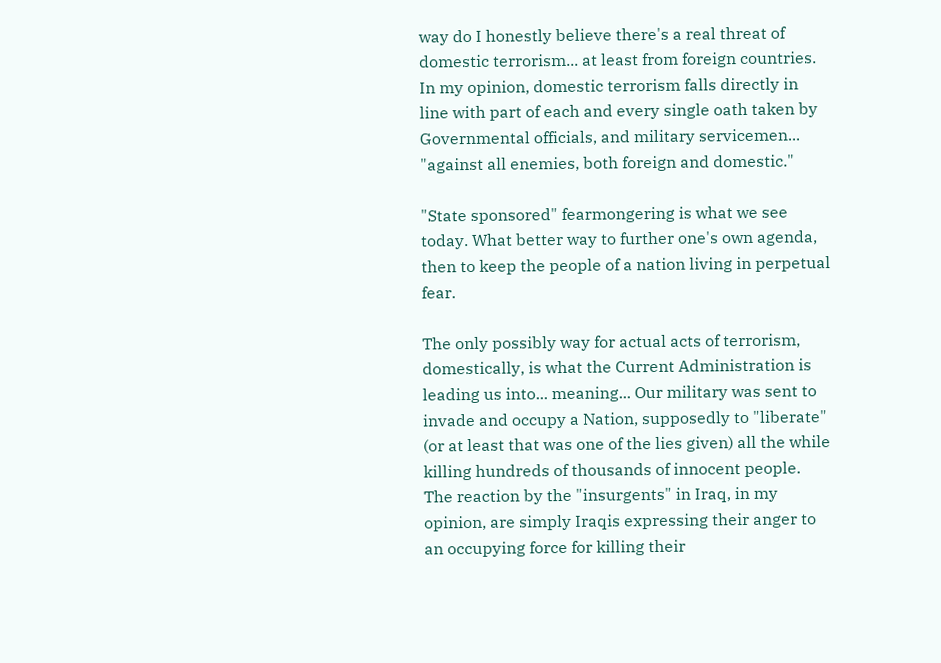way do I honestly believe there's a real threat of domestic terrorism... at least from foreign countries. In my opinion, domestic terrorism falls directly in line with part of each and every single oath taken by Governmental officials, and military servicemen... "against all enemies, both foreign and domestic."

"State sponsored" fearmongering is what we see today. What better way to further one's own agenda, then to keep the people of a nation living in perpetual fear.

The only possibly way for actual acts of terrorism, domestically, is what the Current Administration is leading us into... meaning... Our military was sent to invade and occupy a Nation, supposedly to "liberate" (or at least that was one of the lies given) all the while killing hundreds of thousands of innocent people. The reaction by the "insurgents" in Iraq, in my opinion, are simply Iraqis expressing their anger to an occupying force for killing their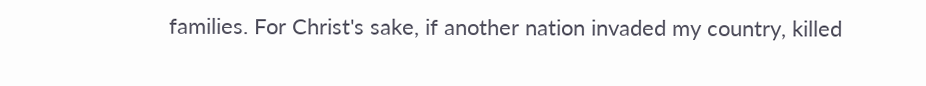families. For Christ's sake, if another nation invaded my country, killed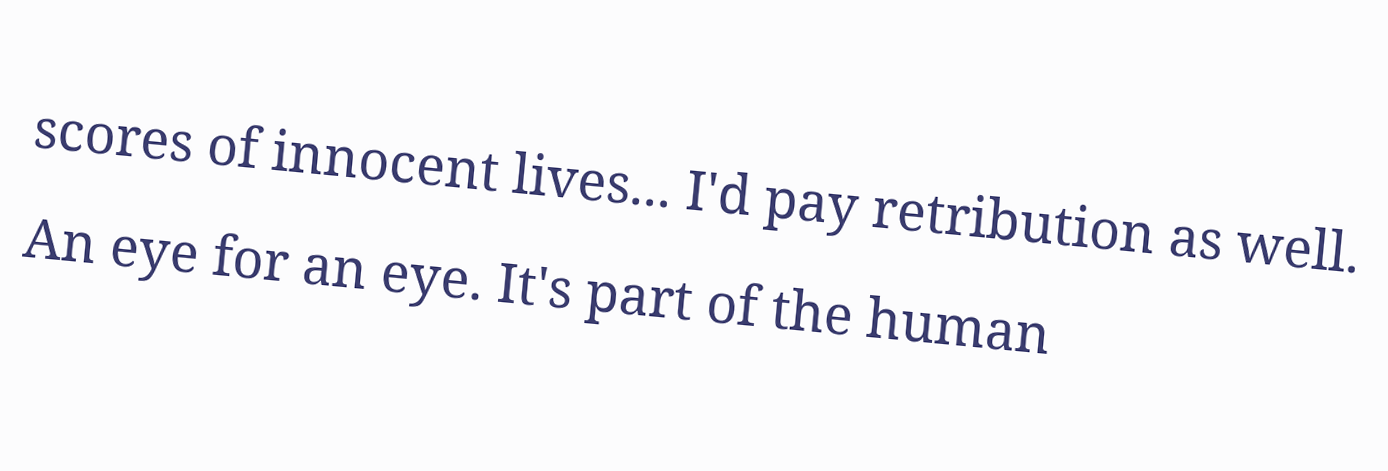scores of innocent lives... I'd pay retribution as well. An eye for an eye. It's part of the human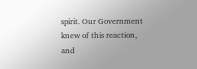spirit. Our Government knew of this reaction, and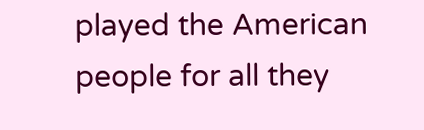played the American people for all they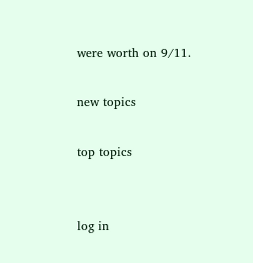were worth on 9/11.

new topics

top topics


log in